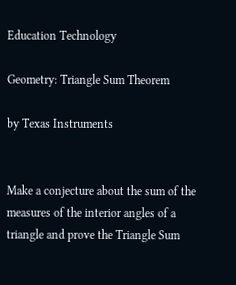Education Technology

Geometry: Triangle Sum Theorem

by Texas Instruments


Make a conjecture about the sum of the measures of the interior angles of a triangle and prove the Triangle Sum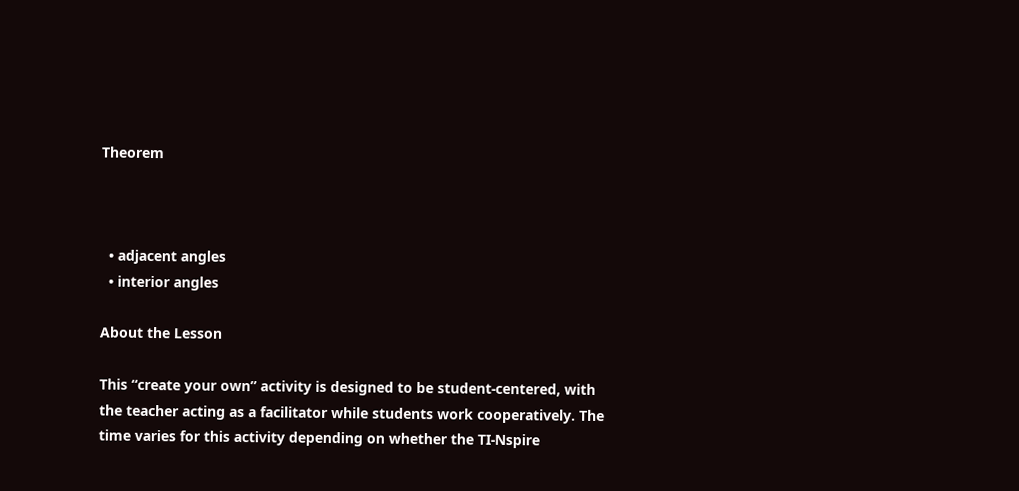Theorem



  • adjacent angles
  • interior angles

About the Lesson

This “create your own” activity is designed to be student-centered, with the teacher acting as a facilitator while students work cooperatively. The time varies for this activity depending on whether the TI-Nspire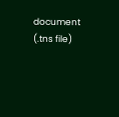document (.tns file)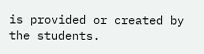is provided or created by the students.